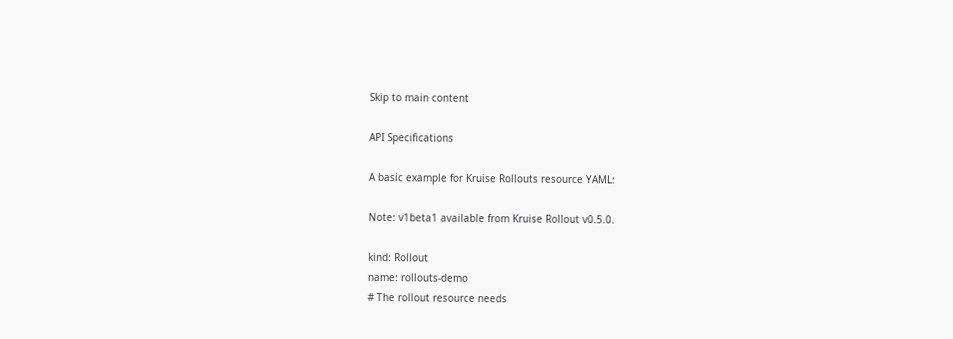Skip to main content

API Specifications

A basic example for Kruise Rollouts resource YAML:

Note: v1beta1 available from Kruise Rollout v0.5.0.

kind: Rollout
name: rollouts-demo
# The rollout resource needs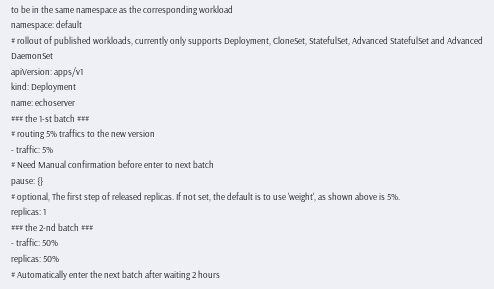to be in the same namespace as the corresponding workload
namespace: default
# rollout of published workloads, currently only supports Deployment, CloneSet, StatefulSet, Advanced StatefulSet and Advanced DaemonSet
apiVersion: apps/v1
kind: Deployment
name: echoserver
### the 1-st batch ###
# routing 5% traffics to the new version
- traffic: 5%
# Need Manual confirmation before enter to next batch
pause: {}
# optional, The first step of released replicas. If not set, the default is to use 'weight', as shown above is 5%.
replicas: 1
### the 2-nd batch ###
- traffic: 50%
replicas: 50%
# Automatically enter the next batch after waiting 2 hours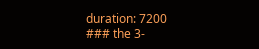duration: 7200
### the 3-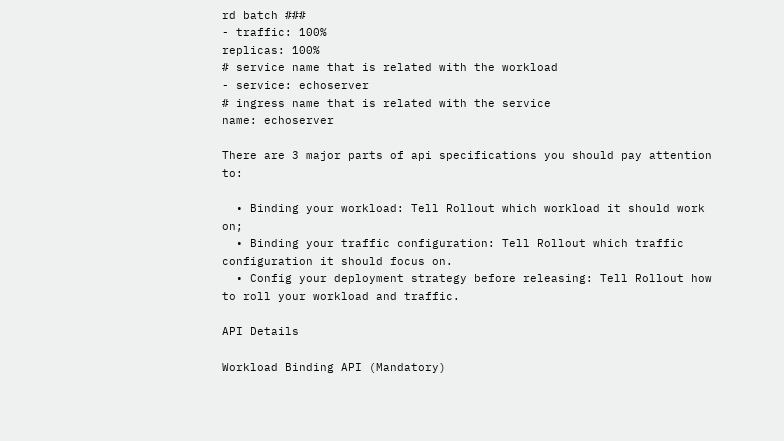rd batch ###
- traffic: 100%
replicas: 100%
# service name that is related with the workload
- service: echoserver
# ingress name that is related with the service
name: echoserver

There are 3 major parts of api specifications you should pay attention to:

  • Binding your workload: Tell Rollout which workload it should work on;
  • Binding your traffic configuration: Tell Rollout which traffic configuration it should focus on.
  • Config your deployment strategy before releasing: Tell Rollout how to roll your workload and traffic.

API Details

Workload Binding API (Mandatory)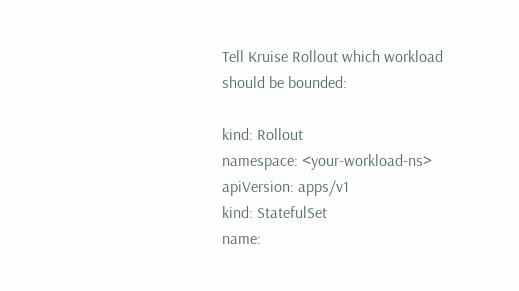Tell Kruise Rollout which workload should be bounded:

kind: Rollout
namespace: <your-workload-ns>
apiVersion: apps/v1
kind: StatefulSet
name: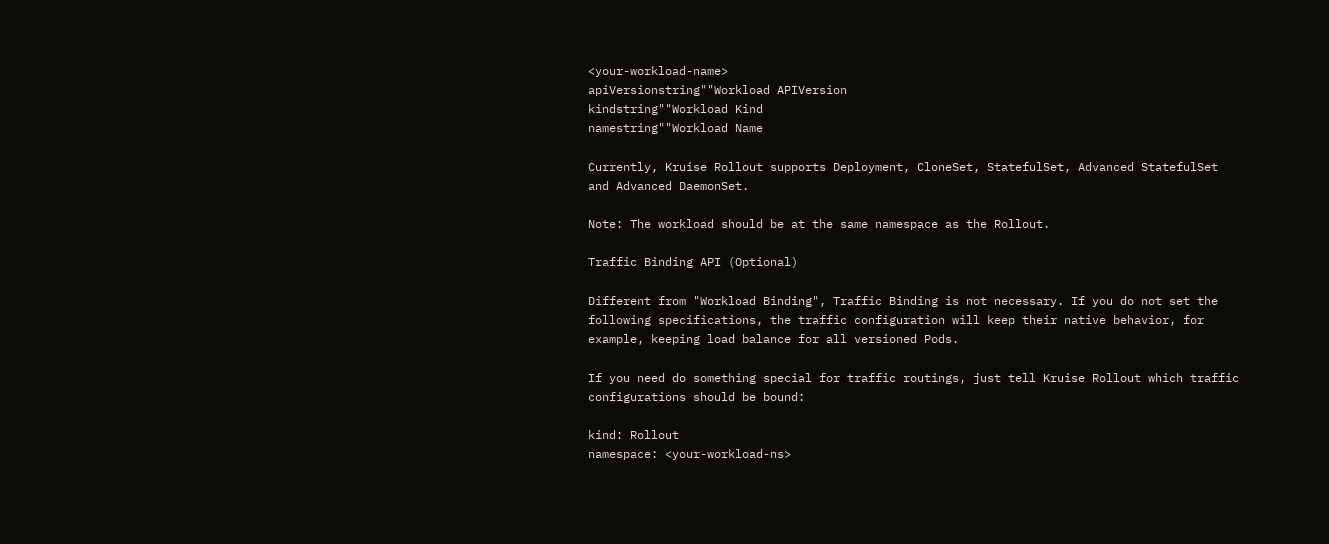<your-workload-name>
apiVersionstring""Workload APIVersion
kindstring""Workload Kind
namestring""Workload Name

Currently, Kruise Rollout supports Deployment, CloneSet, StatefulSet, Advanced StatefulSet and Advanced DaemonSet.

Note: The workload should be at the same namespace as the Rollout.

Traffic Binding API (Optional)

Different from "Workload Binding", Traffic Binding is not necessary. If you do not set the following specifications, the traffic configuration will keep their native behavior, for example, keeping load balance for all versioned Pods.

If you need do something special for traffic routings, just tell Kruise Rollout which traffic configurations should be bound:

kind: Rollout
namespace: <your-workload-ns>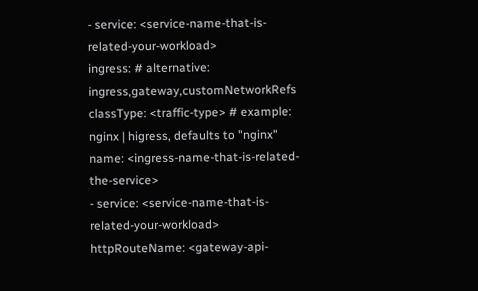- service: <service-name-that-is-related-your-workload>
ingress: # alternative: ingress,gateway,customNetworkRefs
classType: <traffic-type> # example: nginx | higress, defaults to "nginx"
name: <ingress-name-that-is-related-the-service>
- service: <service-name-that-is-related-your-workload>
httpRouteName: <gateway-api-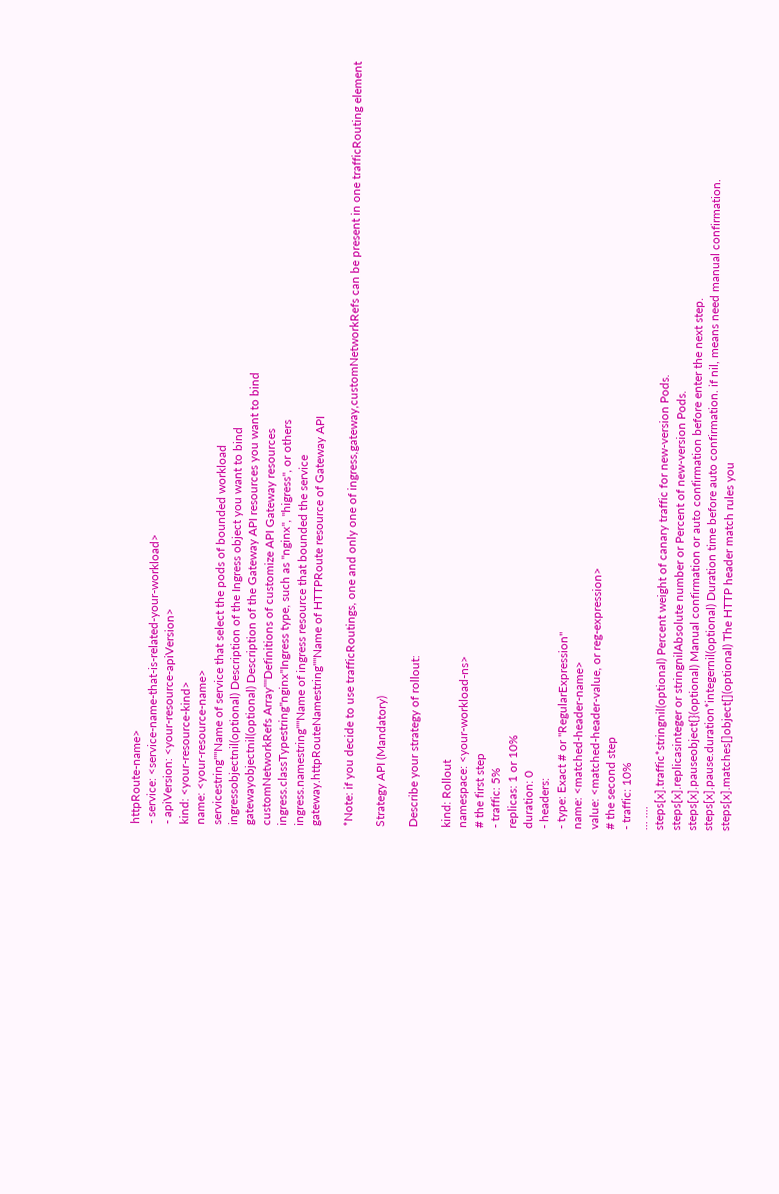httpRoute-name>
- service: <service-name-that-is-related-your-workload>
- apiVersion: <your-resource-apiVersion>
kind: <your-resource-kind>
name: <your-resource-name>
servicestring""Name of service that select the pods of bounded workload
ingressobjectnil(optional) Description of the Ingress object you want to bind
gatewayobjectnil(optional) Description of the Gateway API resources you want to bind
customNetworkRefs Array""Definitions of customize API Gateway resources
ingress.classTypestring"nginx"Ingress type, such as "nginx", "higress", or others
ingress.namestring""Name of ingress resource that bounded the service
gateway.httpRouteNamestring""Name of HTTPRoute resource of Gateway API

*Note: if you decide to use trafficRoutings, one and only one of ingress,gateway,customNetworkRefs can be present in one trafficRouting element

Strategy API (Mandatory)

Describe your strategy of rollout:

kind: Rollout
namespace: <your-workload-ns>
# the first step
- traffic: 5%
replicas: 1 or 10%
duration: 0
- headers:
- type: Exact # or "RegularExpression"
name: <matched-header-name>
value: <matched-header-value, or reg-expression>
# the second step
- traffic: 10%
... ....
steps[x].traffic*stringnil(optional) Percent weight of canary traffic for new-version Pods.
steps[x].replicasinteger or stringnilAbsolute number or Percent of new-version Pods.
steps[x].pauseobject{}(optional) Manual confirmation or auto confirmation before enter the next step.
steps[x].pause.duration*integernil(optional) Duration time before auto confirmation. if nil, means need manual confirmation.
steps[x].matches[]object[](optional) The HTTP header match rules you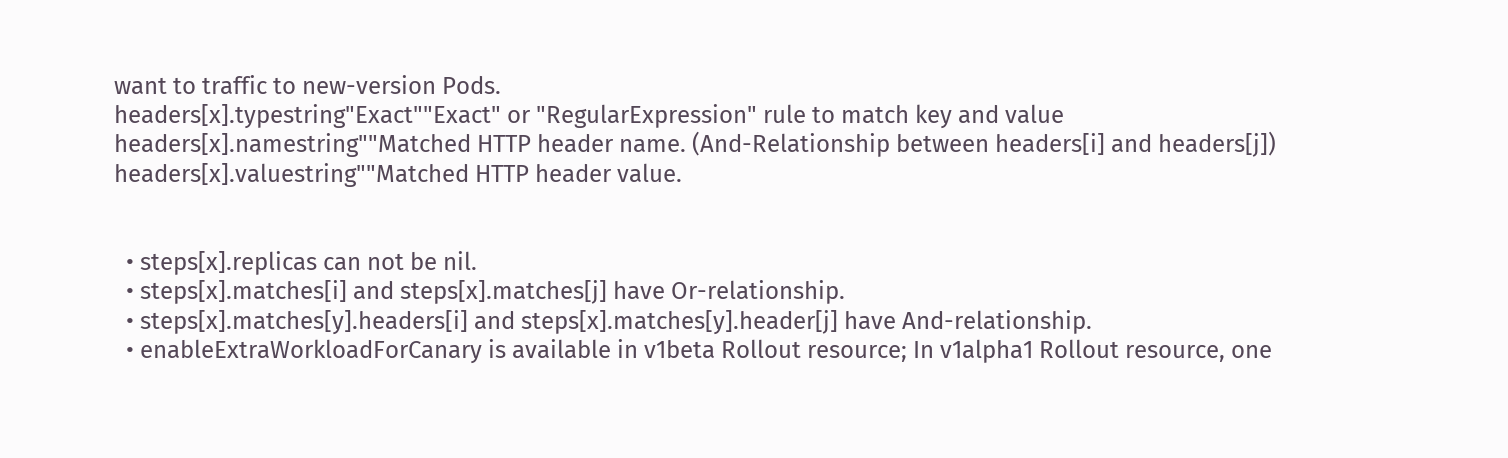want to traffic to new-version Pods.
headers[x].typestring"Exact""Exact" or "RegularExpression" rule to match key and value
headers[x].namestring""Matched HTTP header name. (And-Relationship between headers[i] and headers[j])
headers[x].valuestring""Matched HTTP header value.


  • steps[x].replicas can not be nil.
  • steps[x].matches[i] and steps[x].matches[j] have Or-relationship.
  • steps[x].matches[y].headers[i] and steps[x].matches[y].header[j] have And-relationship.
  • enableExtraWorkloadForCanary is available in v1beta Rollout resource; In v1alpha1 Rollout resource, one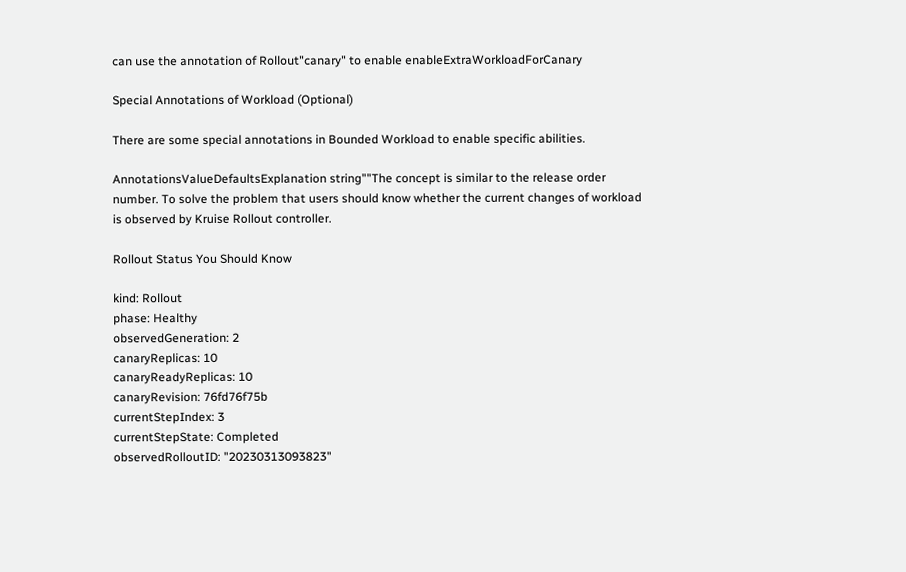can use the annotation of Rollout"canary" to enable enableExtraWorkloadForCanary

Special Annotations of Workload (Optional)

There are some special annotations in Bounded Workload to enable specific abilities.

AnnotationsValueDefaultsExplanation string""The concept is similar to the release order number. To solve the problem that users should know whether the current changes of workload is observed by Kruise Rollout controller.

Rollout Status You Should Know

kind: Rollout
phase: Healthy
observedGeneration: 2
canaryReplicas: 10
canaryReadyReplicas: 10
canaryRevision: 76fd76f75b
currentStepIndex: 3
currentStepState: Completed
observedRolloutID: "20230313093823"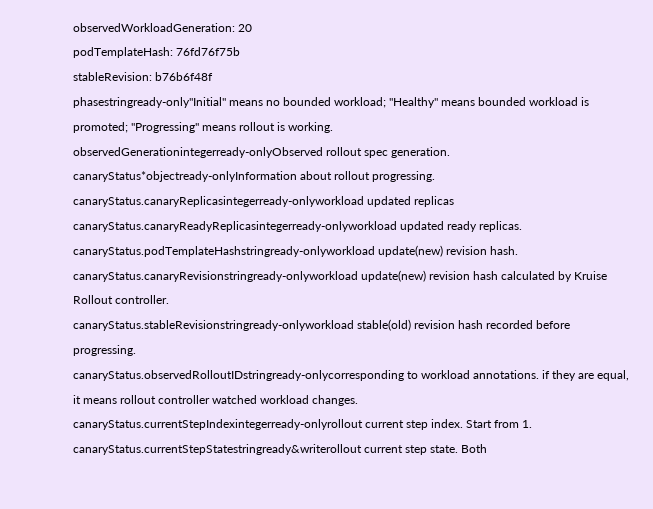observedWorkloadGeneration: 20
podTemplateHash: 76fd76f75b
stableRevision: b76b6f48f
phasestringready-only"Initial" means no bounded workload; "Healthy" means bounded workload is promoted; "Progressing" means rollout is working.
observedGenerationintegerready-onlyObserved rollout spec generation.
canaryStatus*objectready-onlyInformation about rollout progressing.
canaryStatus.canaryReplicasintegerready-onlyworkload updated replicas
canaryStatus.canaryReadyReplicasintegerready-onlyworkload updated ready replicas.
canaryStatus.podTemplateHashstringready-onlyworkload update(new) revision hash.
canaryStatus.canaryRevisionstringready-onlyworkload update(new) revision hash calculated by Kruise Rollout controller.
canaryStatus.stableRevisionstringready-onlyworkload stable(old) revision hash recorded before progressing.
canaryStatus.observedRolloutIDstringready-onlycorresponding to workload annotations. if they are equal, it means rollout controller watched workload changes.
canaryStatus.currentStepIndexintegerready-onlyrollout current step index. Start from 1.
canaryStatus.currentStepStatestringready&writerollout current step state. Both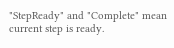"StepReady" and "Complete" mean current step is ready.